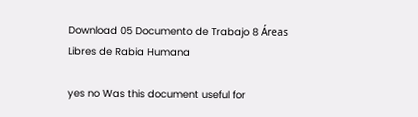Download 05 Documento de Trabajo 8 Áreas Libres de Rabia Humana

yes no Was this document useful for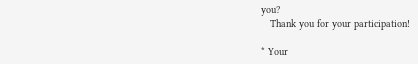you?
   Thank you for your participation!

* Your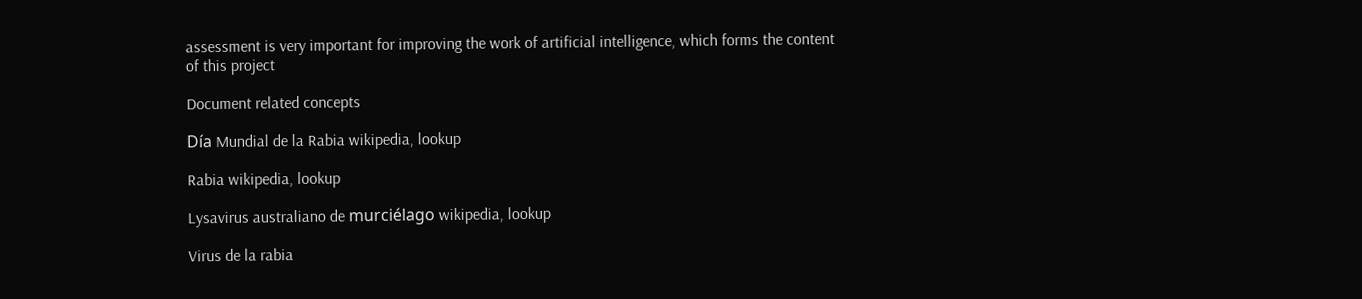assessment is very important for improving the work of artificial intelligence, which forms the content of this project

Document related concepts

Día Mundial de la Rabia wikipedia, lookup

Rabia wikipedia, lookup

Lysavirus australiano de murciélago wikipedia, lookup

Virus de la rabia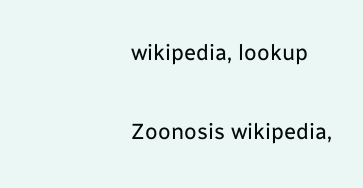wikipedia, lookup

Zoonosis wikipedia,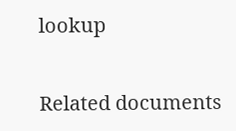lookup


Related documents